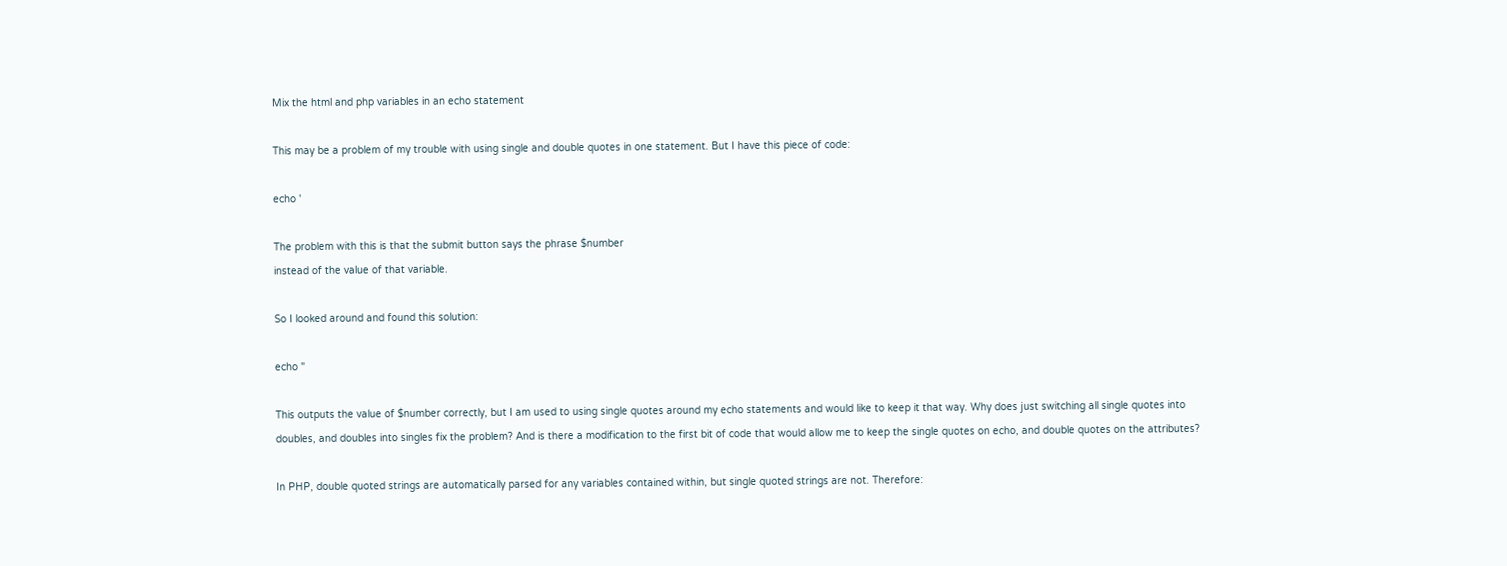Mix the html and php variables in an echo statement

This may be a problem of my trouble with using single and double quotes in one statement. But I have this piece of code:

echo '

The problem with this is that the submit button says the phrase $number
instead of the value of that variable.

So I looked around and found this solution:

echo "

This outputs the value of $number correctly, but I am used to using single quotes around my echo statements and would like to keep it that way. Why does just switching all single quotes into doubles, and doubles into singles fix the problem? And is there a modification to the first bit of code that would allow me to keep the single quotes on echo, and double quotes on the attributes?

In PHP, double quoted strings are automatically parsed for any variables contained within, but single quoted strings are not. Therefore: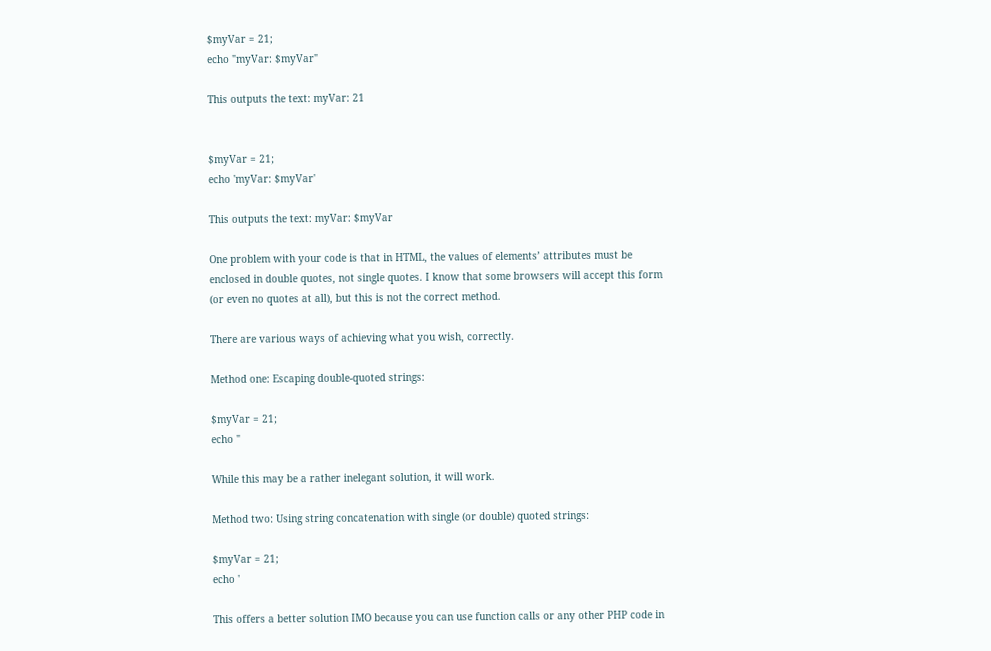$myVar = 21;
echo "myVar: $myVar"

This outputs the text: myVar: 21


$myVar = 21;
echo 'myVar: $myVar'

This outputs the text: myVar: $myVar

One problem with your code is that in HTML, the values of elements’ attributes must be enclosed in double quotes, not single quotes. I know that some browsers will accept this form (or even no quotes at all), but this is not the correct method.

There are various ways of achieving what you wish, correctly.

Method one: Escaping double-quoted strings:

$myVar = 21;
echo "

While this may be a rather inelegant solution, it will work.

Method two: Using string concatenation with single (or double) quoted strings:

$myVar = 21;
echo '

This offers a better solution IMO because you can use function calls or any other PHP code in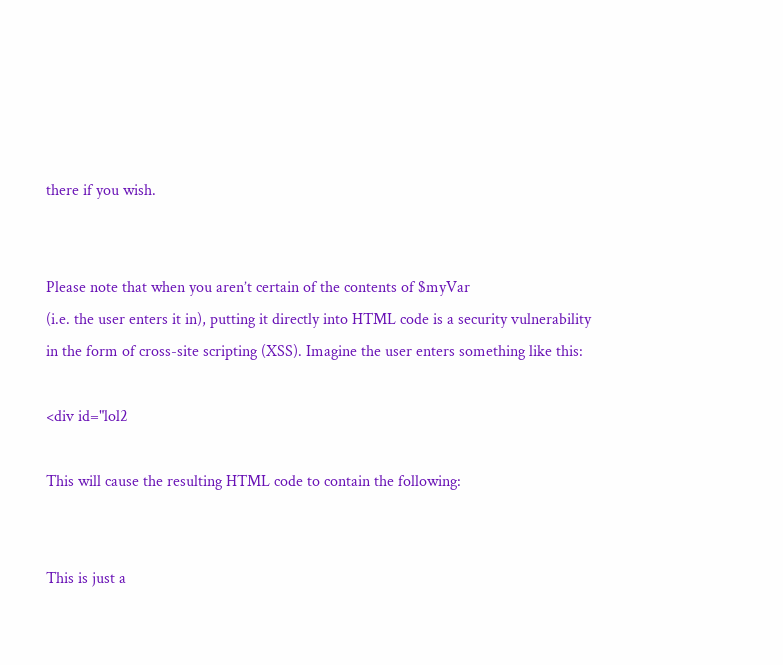there if you wish.


Please note that when you aren’t certain of the contents of $myVar
(i.e. the user enters it in), putting it directly into HTML code is a security vulnerability in the form of cross-site scripting (XSS). Imagine the user enters something like this:

<div id="lol2

This will cause the resulting HTML code to contain the following:


This is just a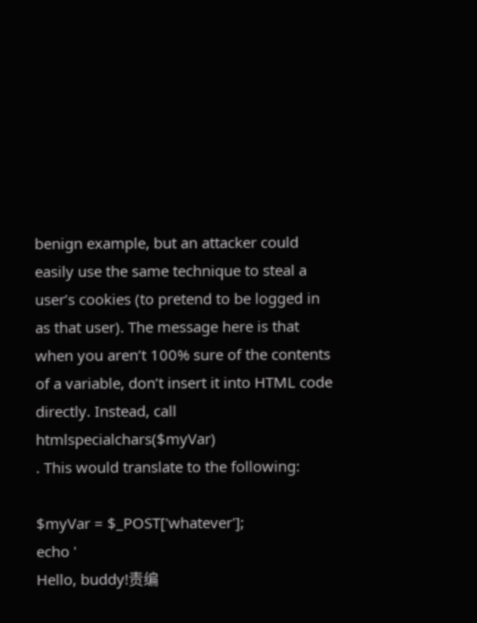benign example, but an attacker could easily use the same technique to steal a user’s cookies (to pretend to be logged in as that user). The message here is that when you aren’t 100% sure of the contents of a variable, don’t insert it into HTML code directly. Instead, call htmlspecialchars($myVar)
. This would translate to the following:

$myVar = $_POST['whatever'];
echo '
Hello, buddy!责编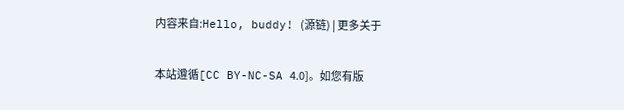内容来自:Hello, buddy! (源链) | 更多关于

本站遵循[CC BY-NC-SA 4.0]。如您有版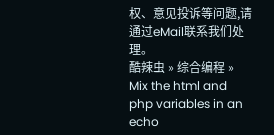权、意见投诉等问题,请通过eMail联系我们处理。
酷辣虫 » 综合编程 » Mix the html and php variables in an echo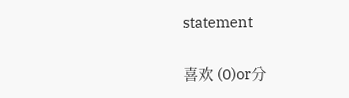statement

喜欢 (0)or分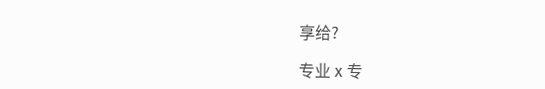享给?

专业 x 专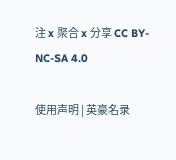注 x 聚合 x 分享 CC BY-NC-SA 4.0

使用声明 | 英豪名录